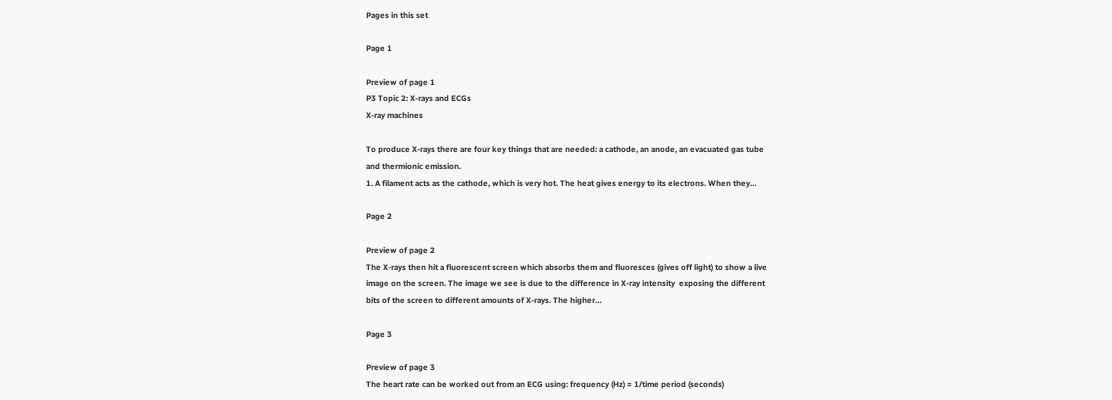Pages in this set

Page 1

Preview of page 1
P3 Topic 2: X-rays and ECGs
X-ray machines

To produce X-rays there are four key things that are needed: a cathode, an anode, an evacuated gas tube
and thermionic emission.
1. A filament acts as the cathode, which is very hot. The heat gives energy to its electrons. When they…

Page 2

Preview of page 2
The X-rays then hit a fluorescent screen which absorbs them and fluoresces (gives off light) to show a live
image on the screen. The image we see is due to the difference in X-ray intensity  exposing the different
bits of the screen to different amounts of X-rays. The higher…

Page 3

Preview of page 3
The heart rate can be worked out from an ECG using: frequency (Hz) = 1/time period (seconds)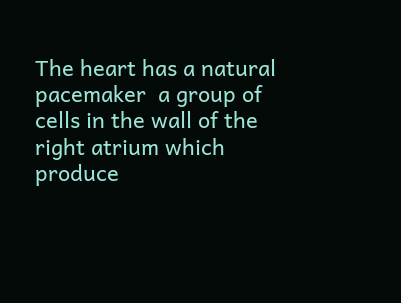The heart has a natural pacemaker  a group of cells in the wall of the right atrium which produce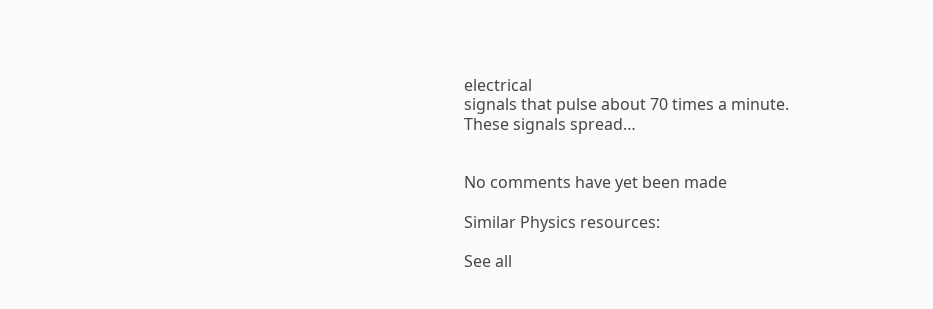electrical
signals that pulse about 70 times a minute.
These signals spread…


No comments have yet been made

Similar Physics resources:

See all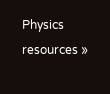Physics resources »